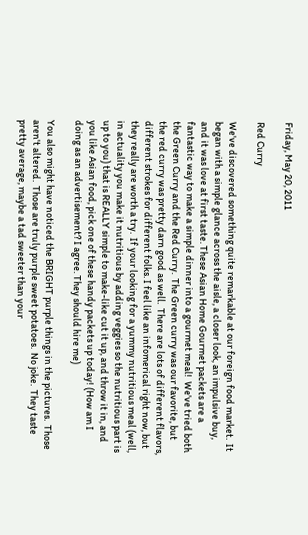Friday, May 20, 2011

Red Curry

We've discovered something quite remarkable at our foreign food market.  It began with a simple glance across the aisle, a closer look, an impulsive buy, and it was love at first taste. These Asian Home Gourmet packets are a fantastic way to make a simple dinner into a gourmet meal!  We've tried both the Green Curry and the Red Curry.  The Green curry was our favorite, but the red curry was pretty darn good as well.  There are lots of different flavors, different strokes for different folks. I feel like an infomerical right now, but they really are worth a try.  If your looking for a yummy nutritious meal (well, in actuality you make it nutritious by adding veggies so the nutritious part is up to you) that is REALLY simple to make-like cut it up, and throw it in, and you like Asian food, pick one of these handy packets up today! (How am I doing as an advertisement? I agree. They should hire me)

You also might have noticed the BRIGHT purple things in the pictures.  Those aren't altered.  Those are truly purple sweet potatoes.  No joke.  They taste pretty average, maybe a tad sweeter than your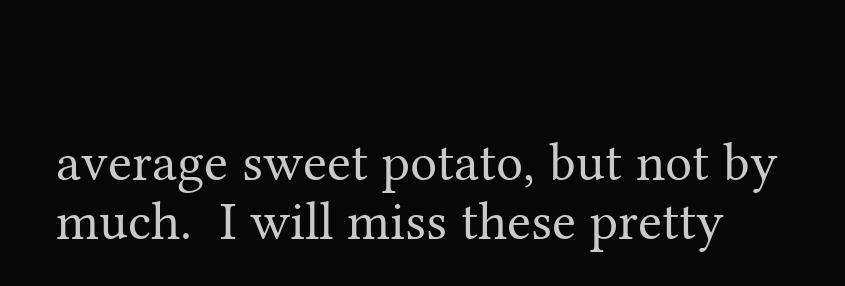average sweet potato, but not by much.  I will miss these pretty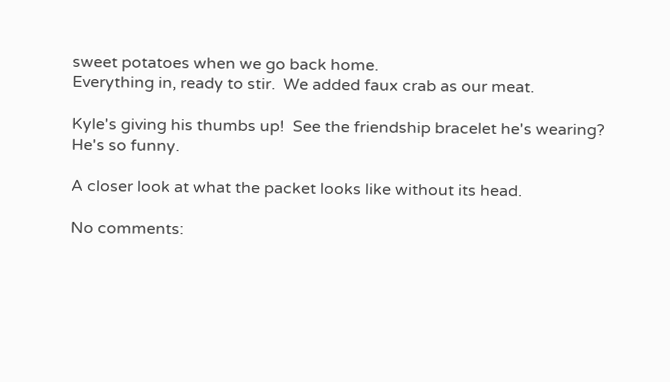sweet potatoes when we go back home.
Everything in, ready to stir.  We added faux crab as our meat.

Kyle's giving his thumbs up!  See the friendship bracelet he's wearing?  He's so funny.

A closer look at what the packet looks like without its head.

No comments: